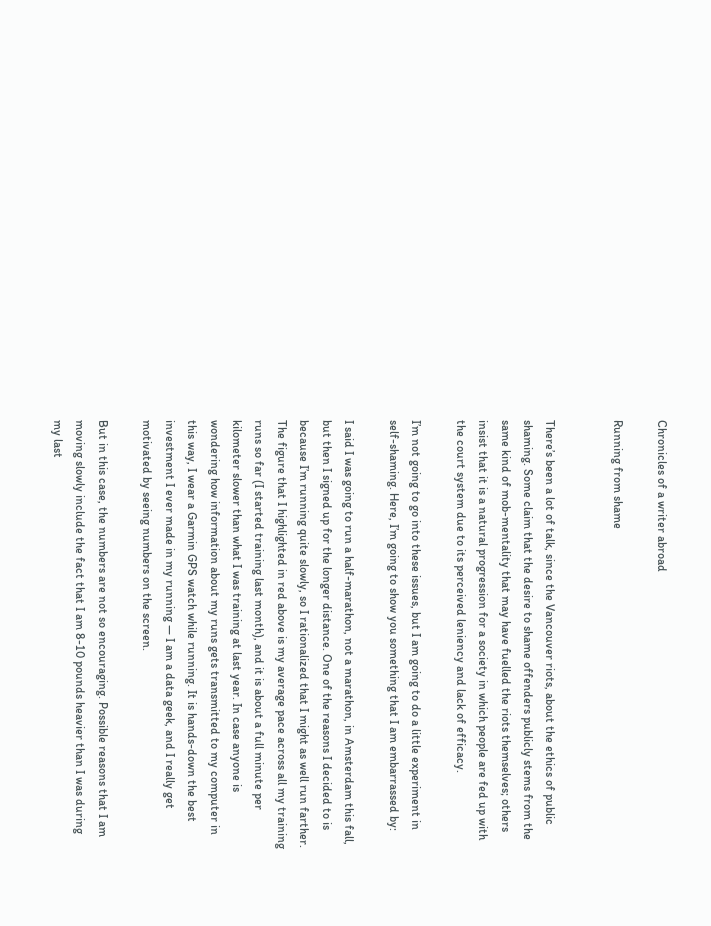Chronicles of a writer abroad

Running from shame


There’s been a lot of talk, since the Vancouver riots, about the ethics of public shaming. Some claim that the desire to shame offenders publicly stems from the same kind of mob-mentality that may have fuelled the riots themselves; others insist that it is a natural progression for a society in which people are fed up with the court system due to its perceived leniency and lack of efficacy.

I’m not going to go into these issues, but I am going to do a little experiment in self-shaming. Here, I’m going to show you something that I am embarrassed by:

I said I was going to run a half-marathon, not a marathon, in Amsterdam this fall, but then I signed up for the longer distance. One of the reasons I decided to is because I’m running quite slowly, so I rationalized that I might as well run farther. The figure that I highlighted in red above is my average pace across all my training runs so far (I started training last month), and it is about a full minute per kilometer slower than what I was training at last year. In case anyone is wondering how information about my runs gets transmitted to my computer in this way, I wear a Garmin GPS watch while running. It is hands-down the best investment I ever made in my running — I am a data geek, and I really get motivated by seeing numbers on the screen.

But in this case, the numbers are not so encouraging. Possible reasons that I am moving slowly include the fact that I am 8-10 pounds heavier than I was during my last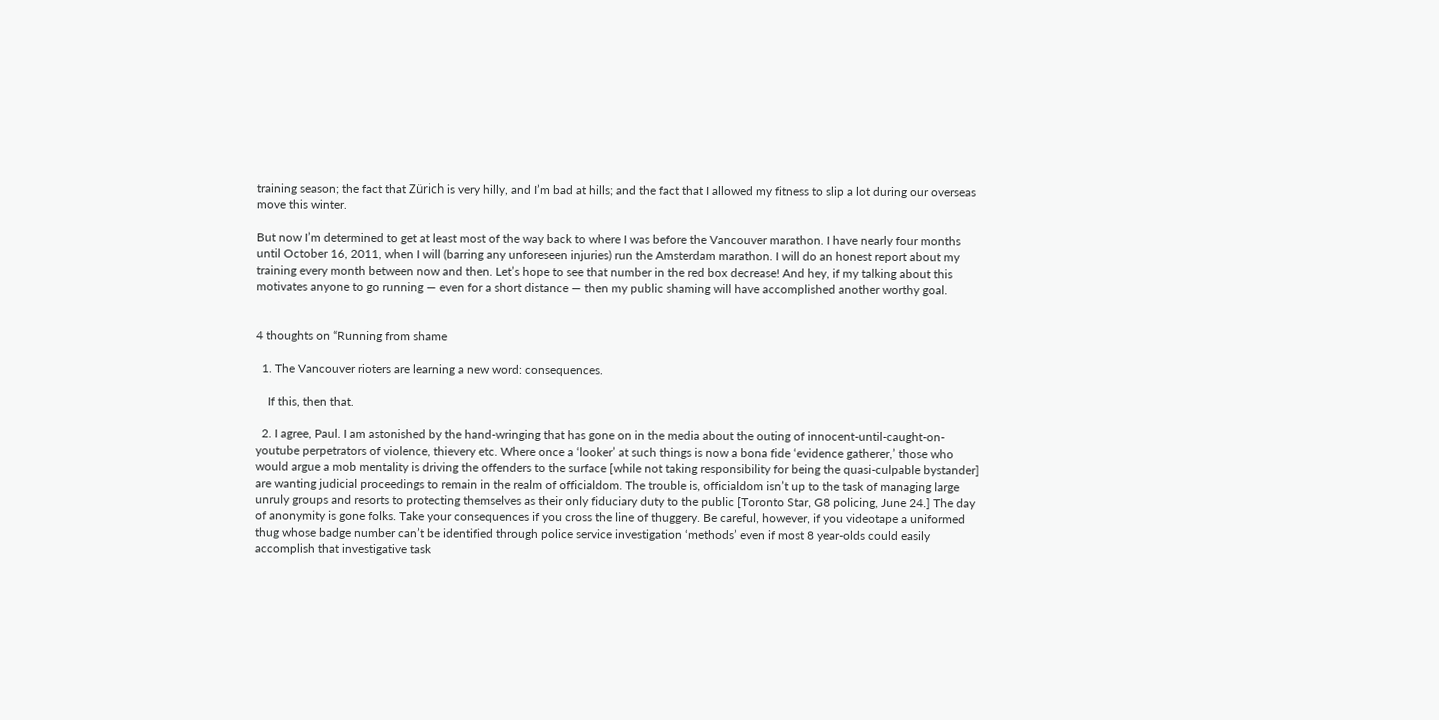training season; the fact that Zürich is very hilly, and I’m bad at hills; and the fact that I allowed my fitness to slip a lot during our overseas move this winter.

But now I’m determined to get at least most of the way back to where I was before the Vancouver marathon. I have nearly four months until October 16, 2011, when I will (barring any unforeseen injuries) run the Amsterdam marathon. I will do an honest report about my training every month between now and then. Let’s hope to see that number in the red box decrease! And hey, if my talking about this motivates anyone to go running — even for a short distance — then my public shaming will have accomplished another worthy goal.


4 thoughts on “Running from shame

  1. The Vancouver rioters are learning a new word: consequences.

    If this, then that.

  2. I agree, Paul. I am astonished by the hand-wringing that has gone on in the media about the outing of innocent-until-caught-on-youtube perpetrators of violence, thievery etc. Where once a ‘looker’ at such things is now a bona fide ‘evidence gatherer,’ those who would argue a mob mentality is driving the offenders to the surface [while not taking responsibility for being the quasi-culpable bystander] are wanting judicial proceedings to remain in the realm of officialdom. The trouble is, officialdom isn’t up to the task of managing large unruly groups and resorts to protecting themselves as their only fiduciary duty to the public [Toronto Star, G8 policing, June 24.] The day of anonymity is gone folks. Take your consequences if you cross the line of thuggery. Be careful, however, if you videotape a uniformed thug whose badge number can’t be identified through police service investigation ‘methods’ even if most 8 year-olds could easily accomplish that investigative task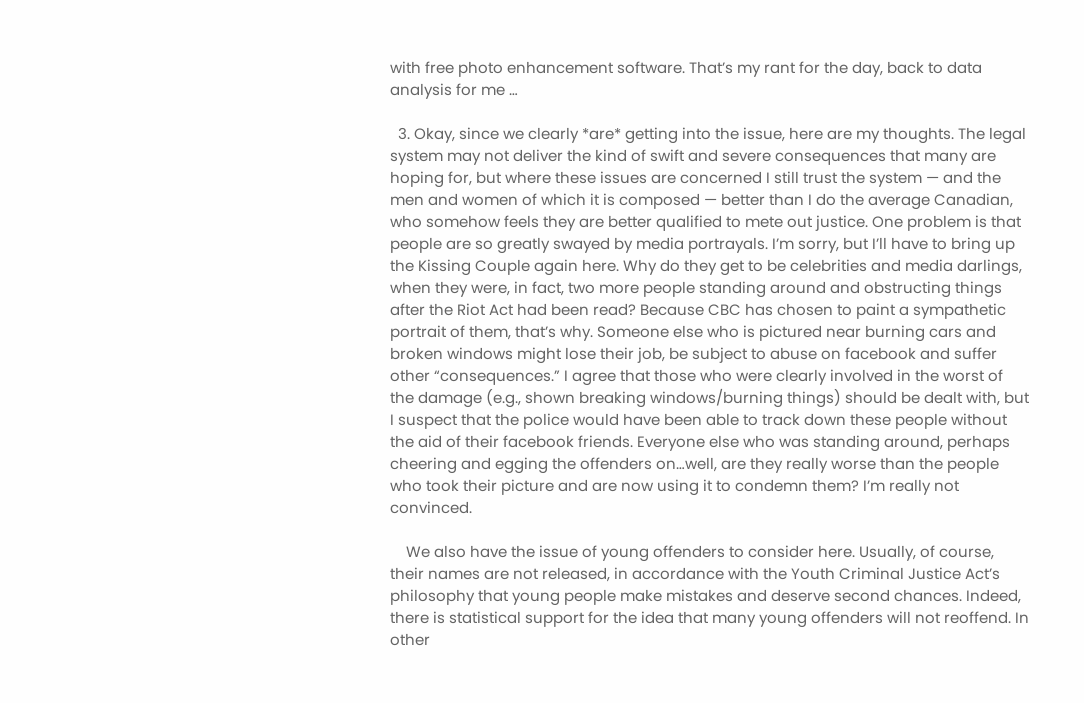with free photo enhancement software. That’s my rant for the day, back to data analysis for me …

  3. Okay, since we clearly *are* getting into the issue, here are my thoughts. The legal system may not deliver the kind of swift and severe consequences that many are hoping for, but where these issues are concerned I still trust the system — and the men and women of which it is composed — better than I do the average Canadian, who somehow feels they are better qualified to mete out justice. One problem is that people are so greatly swayed by media portrayals. I’m sorry, but I’ll have to bring up the Kissing Couple again here. Why do they get to be celebrities and media darlings, when they were, in fact, two more people standing around and obstructing things after the Riot Act had been read? Because CBC has chosen to paint a sympathetic portrait of them, that’s why. Someone else who is pictured near burning cars and broken windows might lose their job, be subject to abuse on facebook and suffer other “consequences.” I agree that those who were clearly involved in the worst of the damage (e.g., shown breaking windows/burning things) should be dealt with, but I suspect that the police would have been able to track down these people without the aid of their facebook friends. Everyone else who was standing around, perhaps cheering and egging the offenders on…well, are they really worse than the people who took their picture and are now using it to condemn them? I’m really not convinced.

    We also have the issue of young offenders to consider here. Usually, of course, their names are not released, in accordance with the Youth Criminal Justice Act’s philosophy that young people make mistakes and deserve second chances. Indeed, there is statistical support for the idea that many young offenders will not reoffend. In other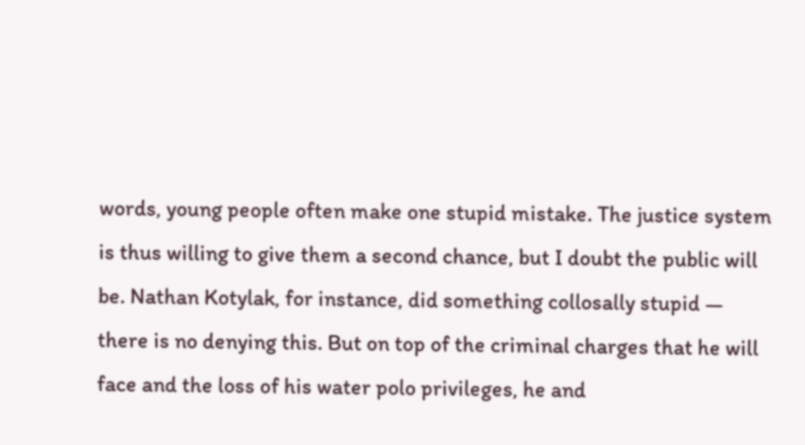words, young people often make one stupid mistake. The justice system is thus willing to give them a second chance, but I doubt the public will be. Nathan Kotylak, for instance, did something collosally stupid — there is no denying this. But on top of the criminal charges that he will face and the loss of his water polo privileges, he and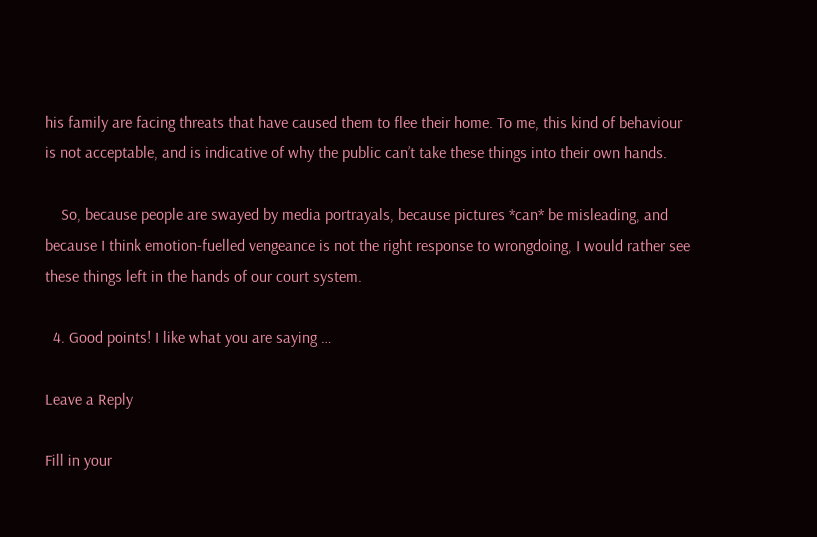his family are facing threats that have caused them to flee their home. To me, this kind of behaviour is not acceptable, and is indicative of why the public can’t take these things into their own hands.

    So, because people are swayed by media portrayals, because pictures *can* be misleading, and because I think emotion-fuelled vengeance is not the right response to wrongdoing, I would rather see these things left in the hands of our court system.

  4. Good points! I like what you are saying …

Leave a Reply

Fill in your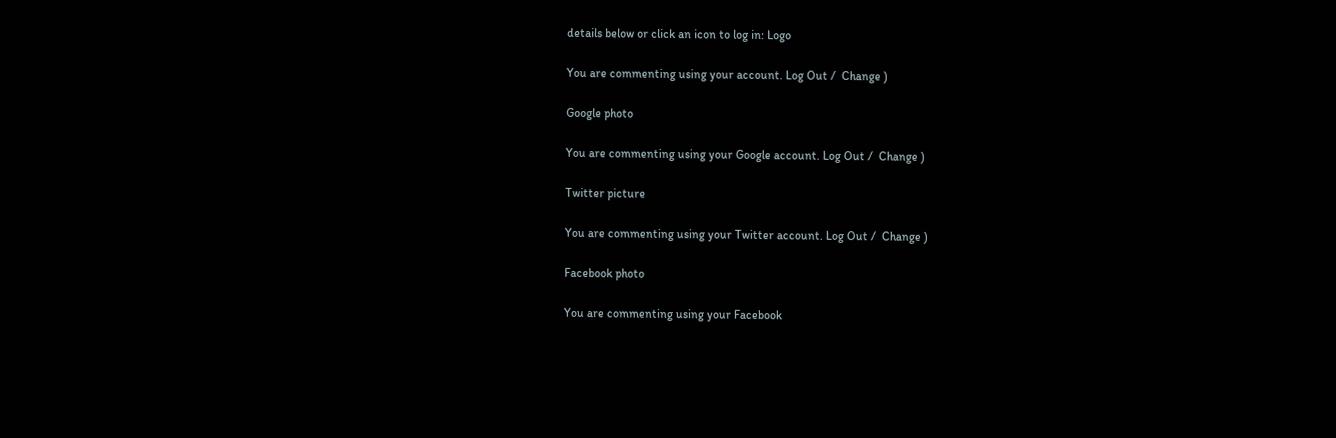details below or click an icon to log in: Logo

You are commenting using your account. Log Out /  Change )

Google photo

You are commenting using your Google account. Log Out /  Change )

Twitter picture

You are commenting using your Twitter account. Log Out /  Change )

Facebook photo

You are commenting using your Facebook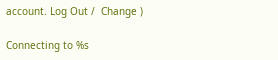account. Log Out /  Change )

Connecting to %s